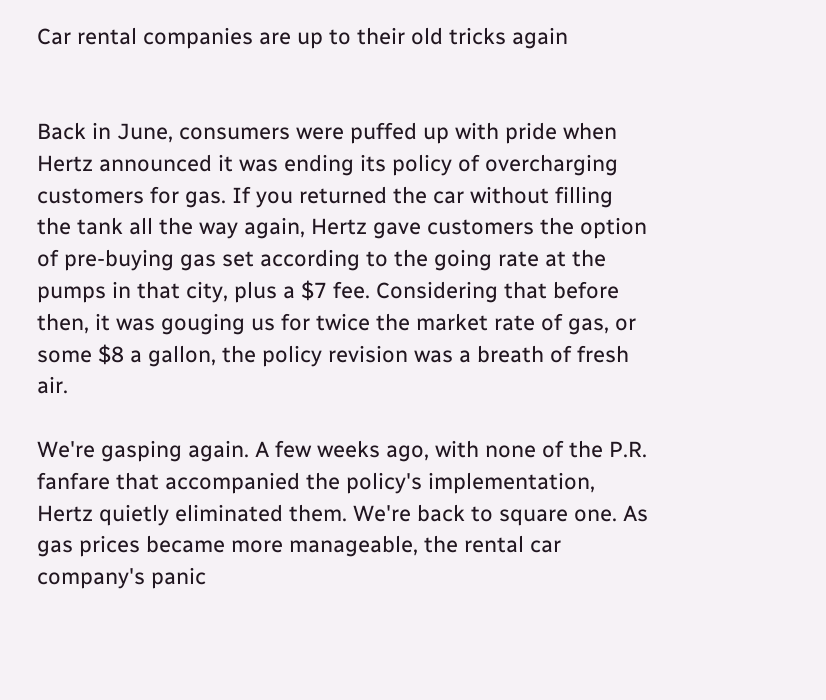Car rental companies are up to their old tricks again


Back in June, consumers were puffed up with pride when Hertz announced it was ending its policy of overcharging customers for gas. If you returned the car without filling the tank all the way again, Hertz gave customers the option of pre-buying gas set according to the going rate at the pumps in that city, plus a $7 fee. Considering that before then, it was gouging us for twice the market rate of gas, or some $8 a gallon, the policy revision was a breath of fresh air.

We're gasping again. A few weeks ago, with none of the P.R. fanfare that accompanied the policy's implementation, Hertz quietly eliminated them. We're back to square one. As gas prices became more manageable, the rental car company's panic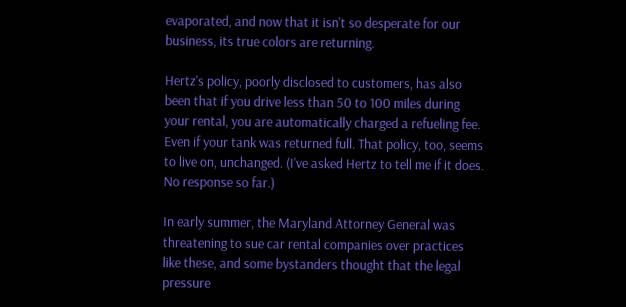evaporated, and now that it isn't so desperate for our business, its true colors are returning.

Hertz's policy, poorly disclosed to customers, has also been that if you drive less than 50 to 100 miles during your rental, you are automatically charged a refueling fee. Even if your tank was returned full. That policy, too, seems to live on, unchanged. (I've asked Hertz to tell me if it does. No response so far.)

In early summer, the Maryland Attorney General was threatening to sue car rental companies over practices like these, and some bystanders thought that the legal pressure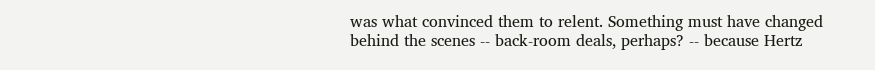was what convinced them to relent. Something must have changed behind the scenes -- back-room deals, perhaps? -- because Hertz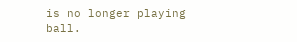is no longer playing ball.